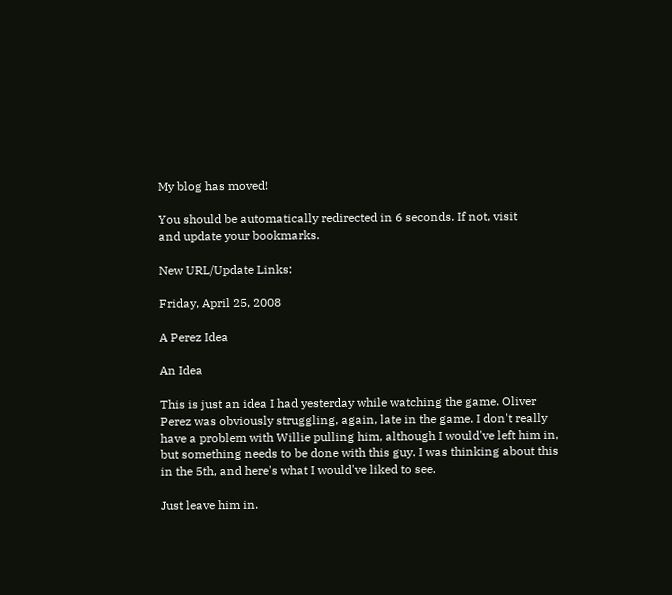My blog has moved!

You should be automatically redirected in 6 seconds. If not, visit
and update your bookmarks.

New URL/Update Links:

Friday, April 25, 2008

A Perez Idea

An Idea

This is just an idea I had yesterday while watching the game. Oliver Perez was obviously struggling, again, late in the game. I don't really have a problem with Willie pulling him, although I would've left him in, but something needs to be done with this guy. I was thinking about this in the 5th, and here's what I would've liked to see.

Just leave him in.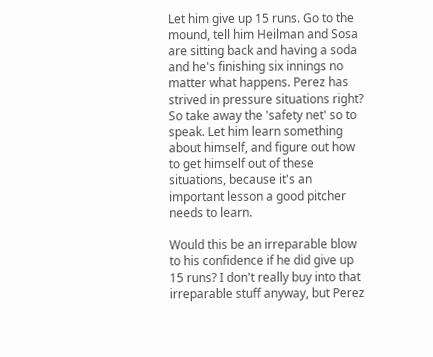Let him give up 15 runs. Go to the mound, tell him Heilman and Sosa are sitting back and having a soda and he's finishing six innings no matter what happens. Perez has strived in pressure situations right? So take away the 'safety net' so to speak. Let him learn something about himself, and figure out how to get himself out of these situations, because it's an important lesson a good pitcher needs to learn.

Would this be an irreparable blow to his confidence if he did give up 15 runs? I don't really buy into that irreparable stuff anyway, but Perez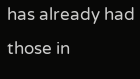has already had those in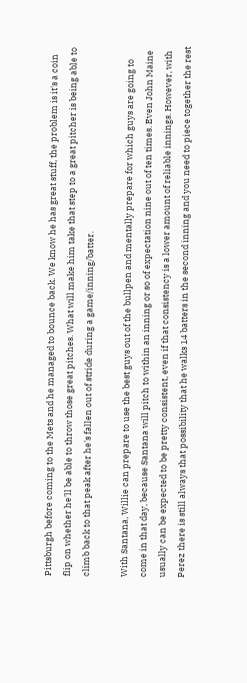Pittsburgh before coming to the Mets and he managed to bounce back. We know he has great stuff, the problem is it's a coin flip on whether he'll be able to throw those great pitches. What will make him take that step to a great pitcher is being able to climb back to that peak after he's fallen out of stride during a game/inning/batter.

With Santana, Willie can prepare to use the best guys out of the bullpen and mentally prepare for which guys are going to come in that day, because Santana will pitch to within an inning or so of expectation nine out of ten times. Even John Maine usually can be expected to be pretty consistent, even if that consistency is a lower amount of reliable innings. However, with Perez there is still always that possibility that he walks 14 batters in the second inning and you need to piece together the rest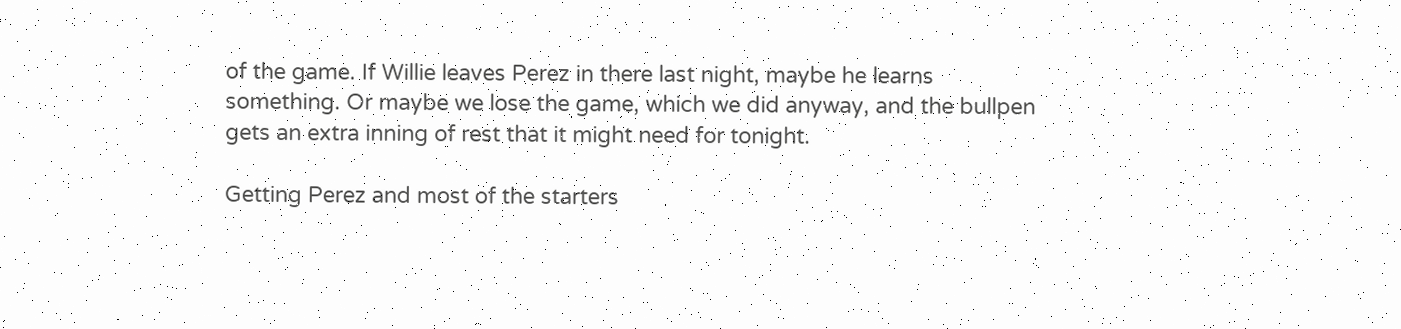of the game. If Willie leaves Perez in there last night, maybe he learns something. Or maybe we lose the game, which we did anyway, and the bullpen gets an extra inning of rest that it might need for tonight.

Getting Perez and most of the starters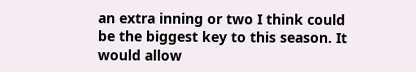an extra inning or two I think could be the biggest key to this season. It would allow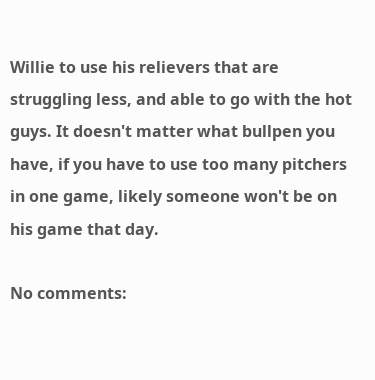Willie to use his relievers that are struggling less, and able to go with the hot guys. It doesn't matter what bullpen you have, if you have to use too many pitchers in one game, likely someone won't be on his game that day.

No comments: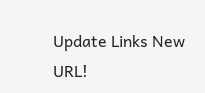Update Links New URL!